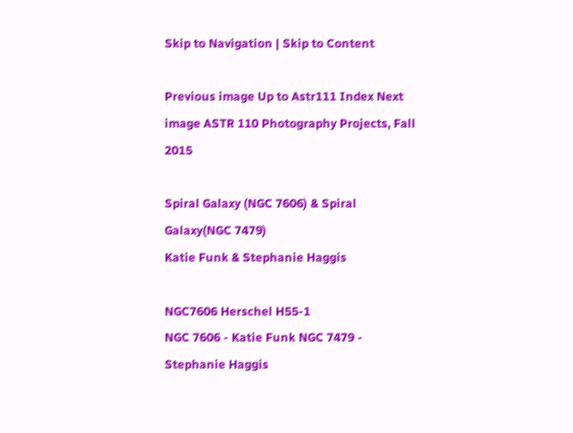Skip to Navigation | Skip to Content

Previous image Up to Astr111 Index Next image ASTR 110 Photography Projects, Fall 2015

Spiral Galaxy (NGC 7606) & Spiral Galaxy(NGC 7479)
Katie Funk & Stephanie Haggis

NGC7606 Herschel H55-1
NGC 7606 - Katie Funk NGC 7479 - Stephanie Haggis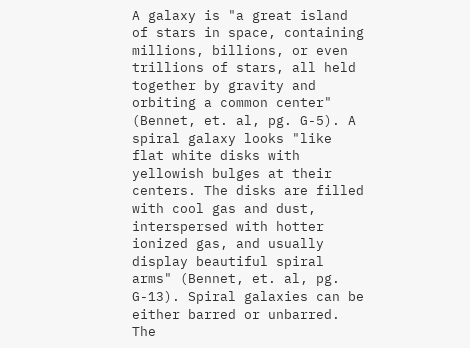A galaxy is "a great island of stars in space, containing millions, billions, or even trillions of stars, all held together by gravity and orbiting a common center" (Bennet, et. al, pg. G-5). A spiral galaxy looks "like flat white disks with yellowish bulges at their centers. The disks are filled with cool gas and dust, interspersed with hotter ionized gas, and usually display beautiful spiral arms" (Bennet, et. al, pg. G-13). Spiral galaxies can be either barred or unbarred. The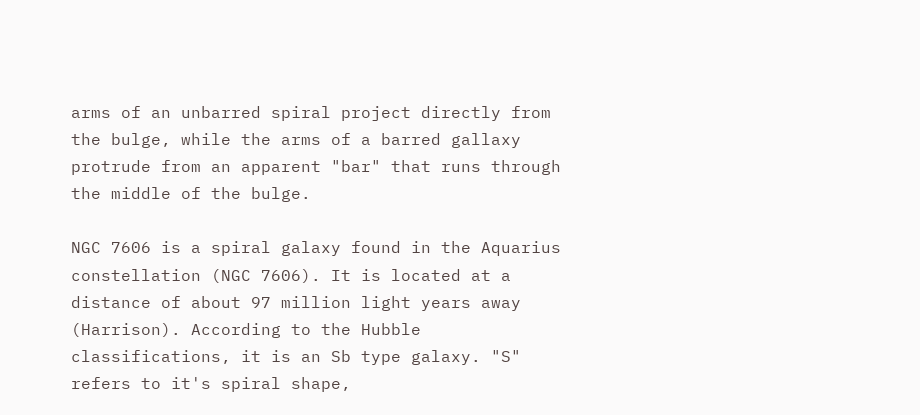arms of an unbarred spiral project directly from the bulge, while the arms of a barred gallaxy protrude from an apparent "bar" that runs through the middle of the bulge.

NGC 7606 is a spiral galaxy found in the Aquarius constellation (NGC 7606). It is located at a distance of about 97 million light years away (Harrison). According to the Hubble classifications, it is an Sb type galaxy. "S" refers to it's spiral shape,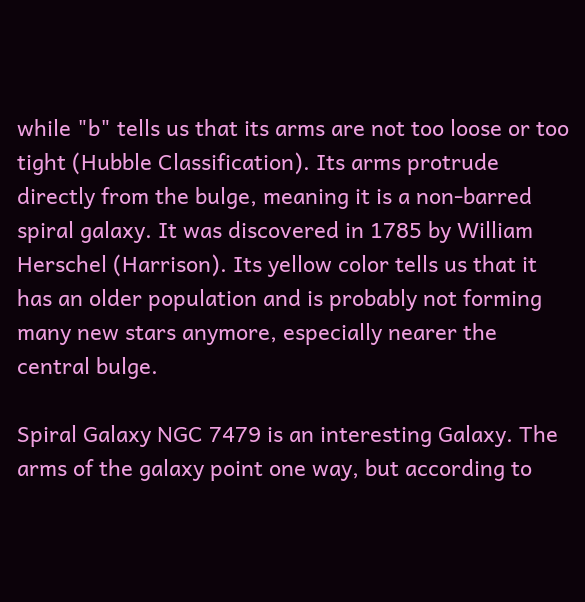while "b" tells us that its arms are not too loose or too tight (Hubble Classification). Its arms protrude directly from the bulge, meaning it is a non-barred spiral galaxy. It was discovered in 1785 by William Herschel (Harrison). Its yellow color tells us that it has an older population and is probably not forming many new stars anymore, especially nearer the central bulge.

Spiral Galaxy NGC 7479 is an interesting Galaxy. The arms of the galaxy point one way, but according to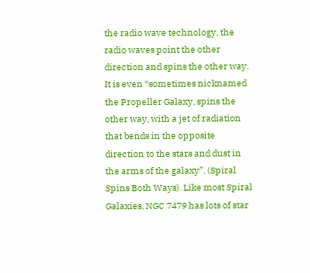the radio wave technology, the radio waves point the other direction and spins the other way. It is even “sometimes nicknamed the Propeller Galaxy, spins the other way, with a jet of radiation that bends in the opposite direction to the stars and dust in the arms of the galaxy”. (Spiral Spins Both Ways). Like most Spiral Galaxies, NGC 7479 has lots of star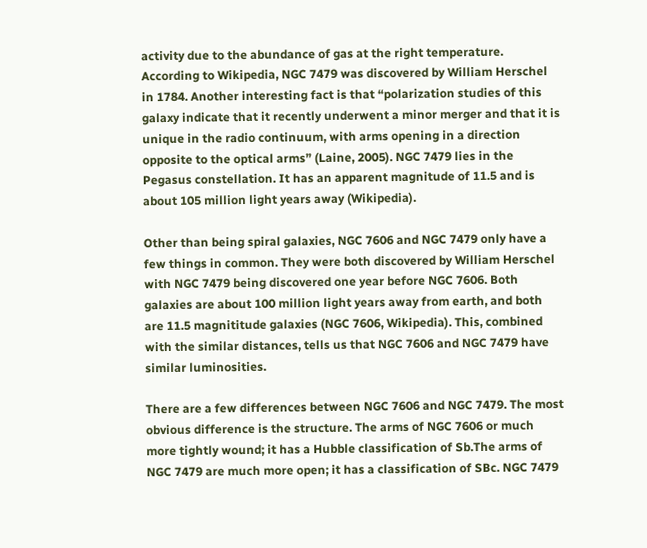activity due to the abundance of gas at the right temperature. According to Wikipedia, NGC 7479 was discovered by William Herschel in 1784. Another interesting fact is that “polarization studies of this galaxy indicate that it recently underwent a minor merger and that it is unique in the radio continuum, with arms opening in a direction opposite to the optical arms” (Laine, 2005). NGC 7479 lies in the Pegasus constellation. It has an apparent magnitude of 11.5 and is about 105 million light years away (Wikipedia).

Other than being spiral galaxies, NGC 7606 and NGC 7479 only have a few things in common. They were both discovered by William Herschel with NGC 7479 being discovered one year before NGC 7606. Both galaxies are about 100 million light years away from earth, and both are 11.5 magnititude galaxies (NGC 7606, Wikipedia). This, combined with the similar distances, tells us that NGC 7606 and NGC 7479 have similar luminosities.

There are a few differences between NGC 7606 and NGC 7479. The most obvious difference is the structure. The arms of NGC 7606 or much more tightly wound; it has a Hubble classification of Sb.The arms of NGC 7479 are much more open; it has a classification of SBc. NGC 7479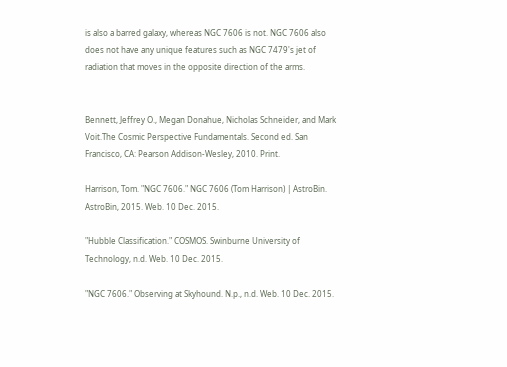is also a barred galaxy, whereas NGC 7606 is not. NGC 7606 also does not have any unique features such as NGC 7479's jet of radiation that moves in the opposite direction of the arms.


Bennett, Jeffrey O., Megan Donahue, Nicholas Schneider, and Mark Voit.The Cosmic Perspective Fundamentals. Second ed. San Francisco, CA: Pearson Addison-Wesley, 2010. Print.

Harrison, Tom. "NGC 7606." NGC 7606 (Tom Harrison) | AstroBin. AstroBin, 2015. Web. 10 Dec. 2015.

"Hubble Classification." COSMOS. Swinburne University of Technology, n.d. Web. 10 Dec. 2015.

"NGC 7606." Observing at Skyhound. N.p., n.d. Web. 10 Dec. 2015.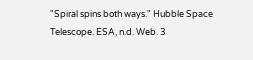"Spiral spins both ways." Hubble Space Telescope. ESA, n.d. Web. 3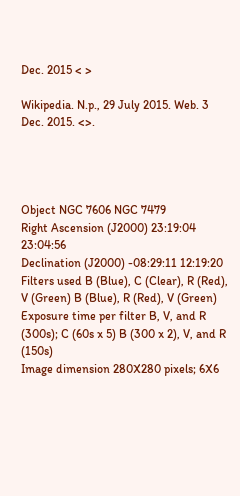Dec. 2015 < >

Wikipedia. N.p., 29 July 2015. Web. 3 Dec. 2015. <>.




Object NGC 7606 NGC 7479
Right Ascension (J2000) 23:19:04 23:04:56
Declination (J2000) -08:29:11 12:19:20
Filters used B (Blue), C (Clear), R (Red), V (Green) B (Blue), R (Red), V (Green)
Exposure time per filter B, V, and R (300s); C (60s x 5) B (300 x 2), V, and R (150s)
Image dimension 280X280 pixels; 6X6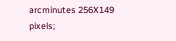arcminutes 256X149 pixels;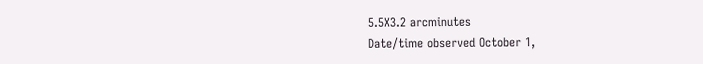5.5X3.2 arcminutes
Date/time observed October 1,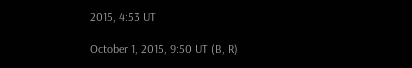2015, 4:53 UT

October 1, 2015, 9:50 UT (B, R)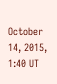October 14, 2015, 1:40 UT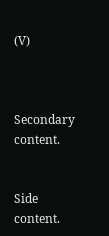(V)



Secondary content.


Side content.